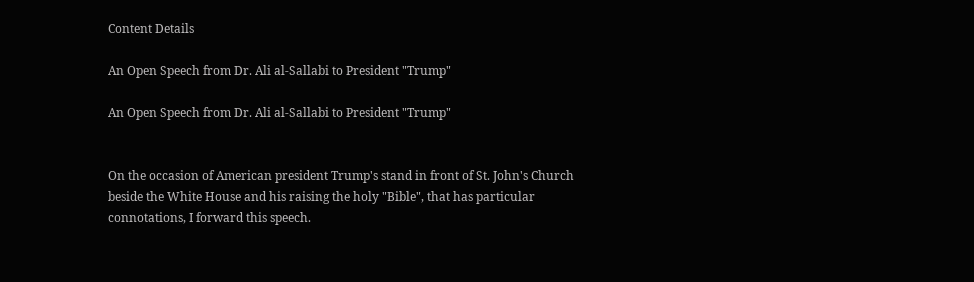Content Details

An Open Speech from Dr. Ali al-Sallabi to President "Trump"

An Open Speech from Dr. Ali al-Sallabi to President "Trump"


On the occasion of American president Trump's stand in front of St. John's Church beside the White House and his raising the holy "Bible", that has particular connotations, I forward this speech.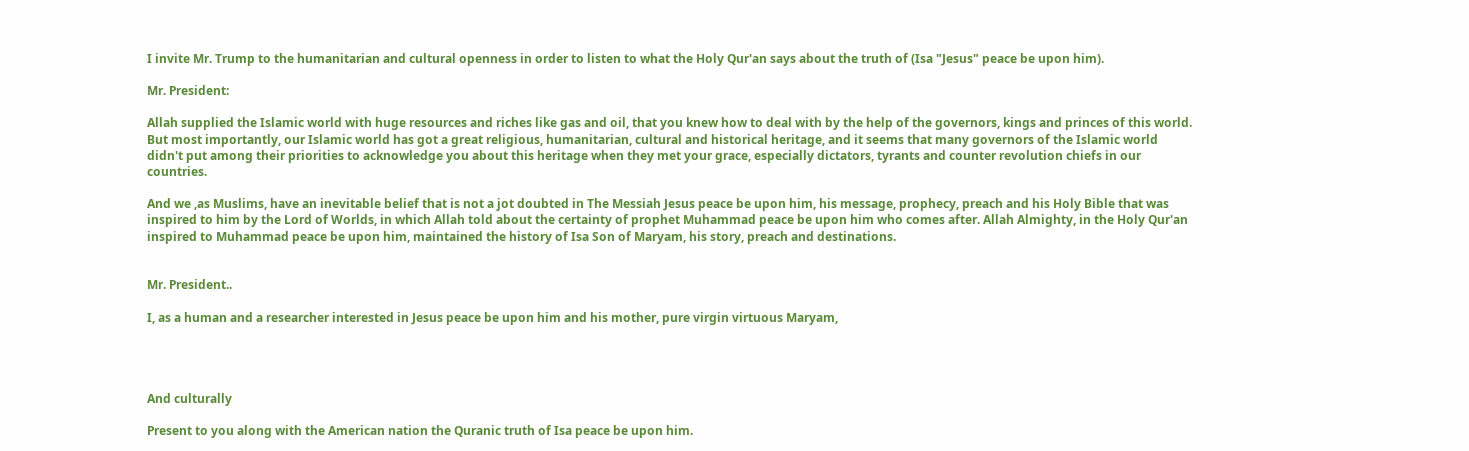I invite Mr. Trump to the humanitarian and cultural openness in order to listen to what the Holy Qur'an says about the truth of (Isa "Jesus" peace be upon him).

Mr. President:

Allah supplied the Islamic world with huge resources and riches like gas and oil, that you knew how to deal with by the help of the governors, kings and princes of this world. But most importantly, our Islamic world has got a great religious, humanitarian, cultural and historical heritage, and it seems that many governors of the Islamic world didn't put among their priorities to acknowledge you about this heritage when they met your grace, especially dictators, tyrants and counter revolution chiefs in our countries.

And we ,as Muslims, have an inevitable belief that is not a jot doubted in The Messiah Jesus peace be upon him, his message, prophecy, preach and his Holy Bible that was inspired to him by the Lord of Worlds, in which Allah told about the certainty of prophet Muhammad peace be upon him who comes after. Allah Almighty, in the Holy Qur'an inspired to Muhammad peace be upon him, maintained the history of Isa Son of Maryam, his story, preach and destinations.


Mr. President..

I, as a human and a researcher interested in Jesus peace be upon him and his mother, pure virgin virtuous Maryam,




And culturally

Present to you along with the American nation the Quranic truth of Isa peace be upon him.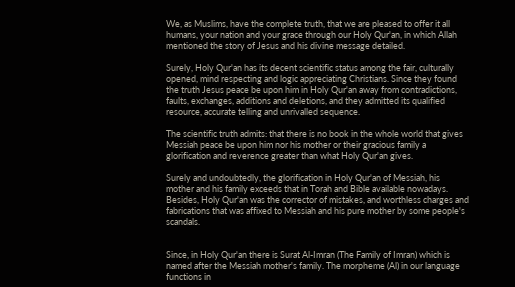We, as Muslims, have the complete truth, that we are pleased to offer it all humans, your nation and your grace through our Holy Qur'an, in which Allah mentioned the story of Jesus and his divine message detailed.

Surely, Holy Qur'an has its decent scientific status among the fair, culturally opened, mind respecting and logic appreciating Christians. Since they found the truth Jesus peace be upon him in Holy Qur'an away from contradictions, faults, exchanges, additions and deletions, and they admitted its qualified resource, accurate telling and unrivalled sequence.

The scientific truth admits: that there is no book in the whole world that gives Messiah peace be upon him nor his mother or their gracious family a glorification and reverence greater than what Holy Qur'an gives.

Surely and undoubtedly, the glorification in Holy Qur'an of Messiah, his mother and his family exceeds that in Torah and Bible available nowadays. Besides, Holy Qur'an was the corrector of mistakes, and worthless charges and fabrications that was affixed to Messiah and his pure mother by some people's scandals.


Since, in Holy Qur'an there is Surat Al-Imran (The Family of Imran) which is named after the Messiah mother's family. The morpheme (Al) in our language functions in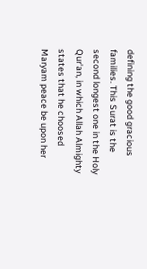defining the good gracious families. This Surat is the second longest one in the Holy Qur'an, in which Allah Almighty states that he choosed Maryam peace be upon her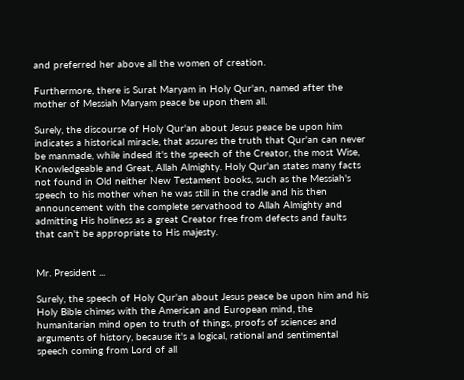and preferred her above all the women of creation.

Furthermore, there is Surat Maryam in Holy Qur'an, named after the mother of Messiah Maryam peace be upon them all.

Surely, the discourse of Holy Qur'an about Jesus peace be upon him indicates a historical miracle, that assures the truth that Qur'an can never be manmade, while indeed it's the speech of the Creator, the most Wise, Knowledgeable and Great, Allah Almighty. Holy Qur'an states many facts not found in Old neither New Testament books, such as the Messiah's speech to his mother when he was still in the cradle and his then announcement with the complete servathood to Allah Almighty and admitting His holiness as a great Creator free from defects and faults that can't be appropriate to His majesty.


Mr. President ...

Surely, the speech of Holy Qur'an about Jesus peace be upon him and his Holy Bible chimes with the American and European mind, the humanitarian mind open to truth of things, proofs of sciences and arguments of history, because it's a logical, rational and sentimental speech coming from Lord of all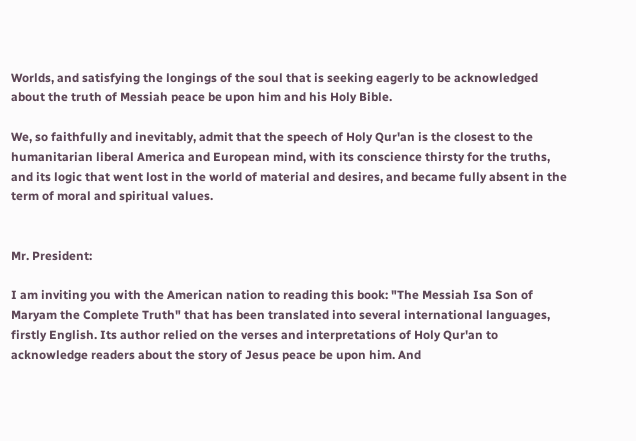Worlds, and satisfying the longings of the soul that is seeking eagerly to be acknowledged about the truth of Messiah peace be upon him and his Holy Bible.

We, so faithfully and inevitably, admit that the speech of Holy Qur'an is the closest to the humanitarian liberal America and European mind, with its conscience thirsty for the truths, and its logic that went lost in the world of material and desires, and became fully absent in the term of moral and spiritual values.


Mr. President:

I am inviting you with the American nation to reading this book: "The Messiah Isa Son of Maryam the Complete Truth" that has been translated into several international languages, firstly English. Its author relied on the verses and interpretations of Holy Qur'an to acknowledge readers about the story of Jesus peace be upon him. And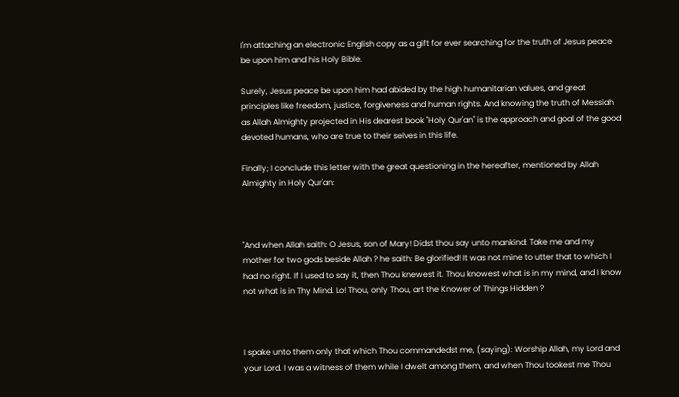I'm attaching an electronic English copy as a gift for ever searching for the truth of Jesus peace be upon him and his Holy Bible.

Surely, Jesus peace be upon him had abided by the high humanitarian values, and great principles like freedom, justice, forgiveness and human rights. And knowing the truth of Messiah as Allah Almighty projected in His dearest book "Holy Qur'an" is the approach and goal of the good devoted humans, who are true to their selves in this life.

Finally; I conclude this letter with the great questioning in the hereafter, mentioned by Allah Almighty in Holy Qur'an:



"And when Allah saith: O Jesus, son of Mary! Didst thou say unto mankind: Take me and my mother for two gods beside Allah ? he saith: Be glorified! It was not mine to utter that to which I had no right. If I used to say it, then Thou knewest it. Thou knowest what is in my mind, and I know not what is in Thy Mind. Lo! Thou, only Thou, art the Knower of Things Hidden ?



I spake unto them only that which Thou commandedst me, (saying): Worship Allah, my Lord and your Lord. I was a witness of them while I dwelt among them, and when Thou tookest me Thou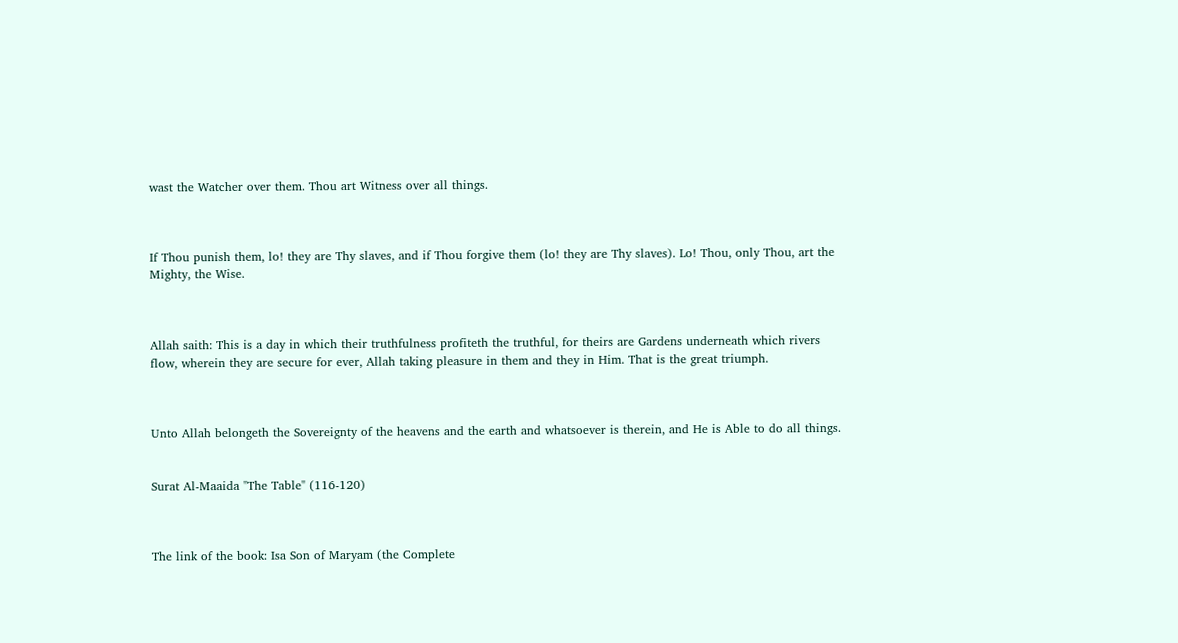wast the Watcher over them. Thou art Witness over all things.



If Thou punish them, lo! they are Thy slaves, and if Thou forgive them (lo! they are Thy slaves). Lo! Thou, only Thou, art the Mighty, the Wise.



Allah saith: This is a day in which their truthfulness profiteth the truthful, for theirs are Gardens underneath which rivers flow, wherein they are secure for ever, Allah taking pleasure in them and they in Him. That is the great triumph.



Unto Allah belongeth the Sovereignty of the heavens and the earth and whatsoever is therein, and He is Able to do all things.


Surat Al-Maaida "The Table" (116-120)



The link of the book: Isa Son of Maryam (the Complete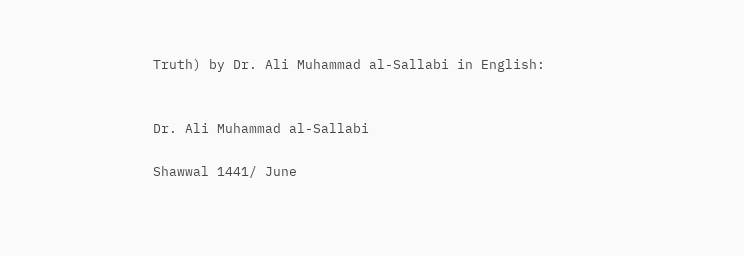Truth) by Dr. Ali Muhammad al-Sallabi in English:


Dr. Ali Muhammad al-Sallabi

Shawwal 1441/ June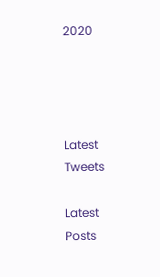2020




Latest Tweets

Latest Posts